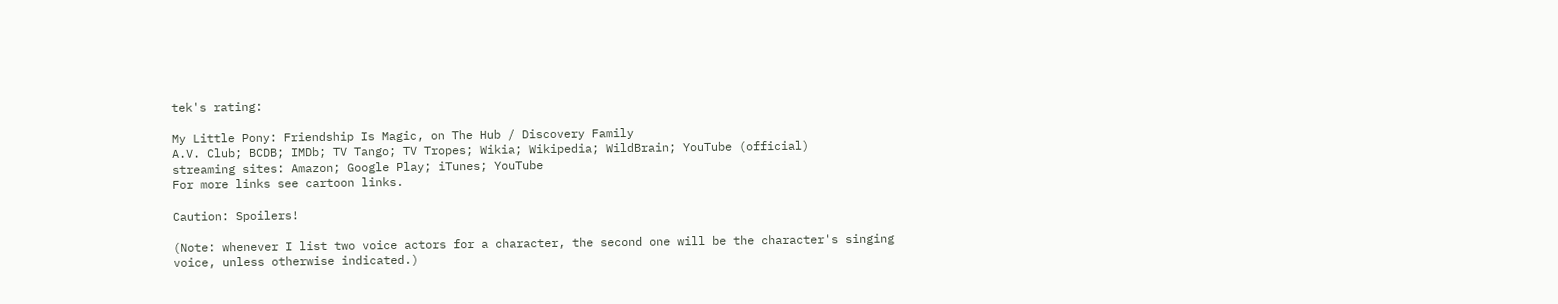tek's rating:

My Little Pony: Friendship Is Magic, on The Hub / Discovery Family
A.V. Club; BCDB; IMDb; TV Tango; TV Tropes; Wikia; Wikipedia; WildBrain; YouTube (official)
streaming sites: Amazon; Google Play; iTunes; YouTube
For more links see cartoon links.

Caution: Spoilers!

(Note: whenever I list two voice actors for a character, the second one will be the character's singing voice, unless otherwise indicated.)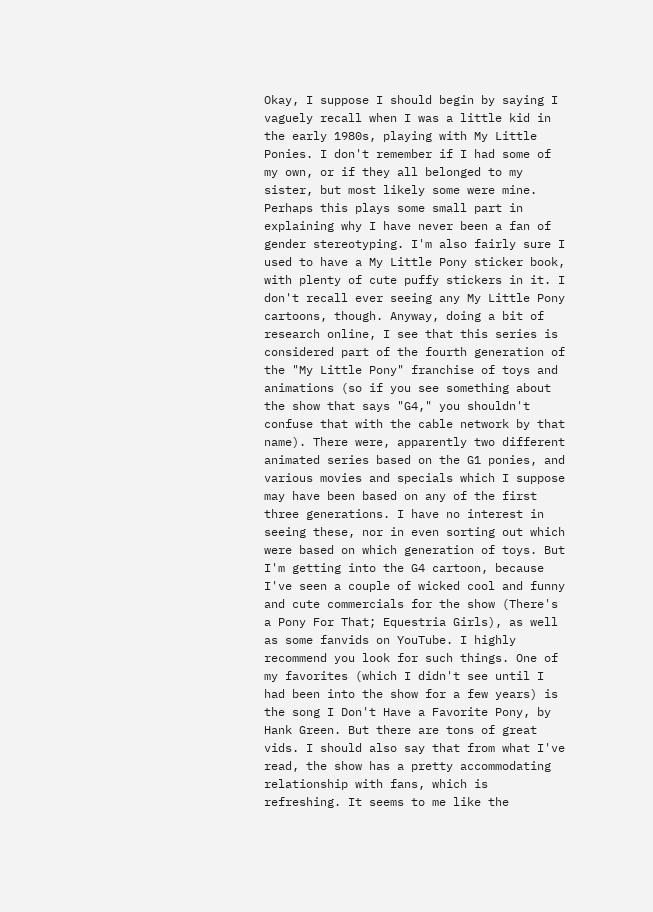Okay, I suppose I should begin by saying I vaguely recall when I was a little kid in the early 1980s, playing with My Little Ponies. I don't remember if I had some of my own, or if they all belonged to my sister, but most likely some were mine. Perhaps this plays some small part in explaining why I have never been a fan of gender stereotyping. I'm also fairly sure I used to have a My Little Pony sticker book, with plenty of cute puffy stickers in it. I don't recall ever seeing any My Little Pony cartoons, though. Anyway, doing a bit of research online, I see that this series is considered part of the fourth generation of the "My Little Pony" franchise of toys and animations (so if you see something about the show that says "G4," you shouldn't confuse that with the cable network by that name). There were, apparently two different animated series based on the G1 ponies, and various movies and specials which I suppose may have been based on any of the first three generations. I have no interest in seeing these, nor in even sorting out which were based on which generation of toys. But I'm getting into the G4 cartoon, because I've seen a couple of wicked cool and funny and cute commercials for the show (There's a Pony For That; Equestria Girls), as well as some fanvids on YouTube. I highly recommend you look for such things. One of my favorites (which I didn't see until I had been into the show for a few years) is the song I Don't Have a Favorite Pony, by Hank Green. But there are tons of great vids. I should also say that from what I've read, the show has a pretty accommodating relationship with fans, which is refreshing. It seems to me like the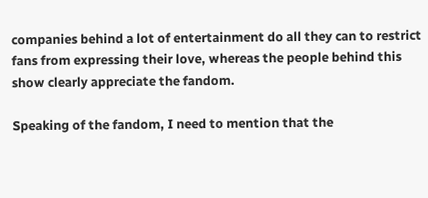companies behind a lot of entertainment do all they can to restrict fans from expressing their love, whereas the people behind this show clearly appreciate the fandom.

Speaking of the fandom, I need to mention that the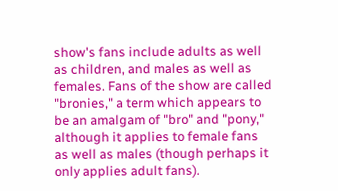show's fans include adults as well as children, and males as well as females. Fans of the show are called "bronies," a term which appears to be an amalgam of "bro" and "pony," although it applies to female fans as well as males (though perhaps it only applies adult fans).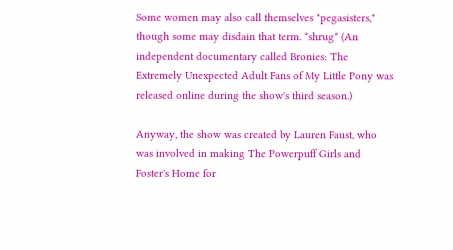Some women may also call themselves "pegasisters," though some may disdain that term. *shrug* (An independent documentary called Bronies: The Extremely Unexpected Adult Fans of My Little Pony was released online during the show's third season.)

Anyway, the show was created by Lauren Faust, who was involved in making The Powerpuff Girls and Foster's Home for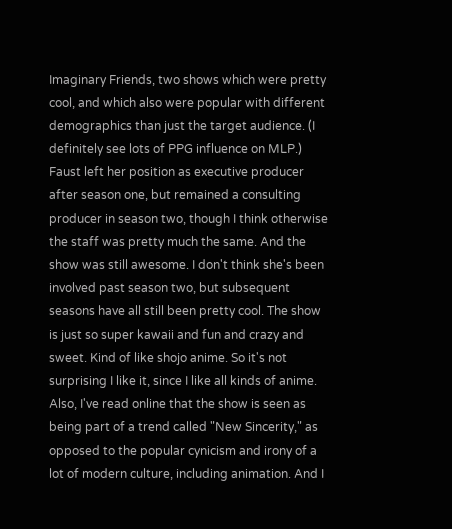Imaginary Friends, two shows which were pretty cool, and which also were popular with different demographics than just the target audience. (I definitely see lots of PPG influence on MLP.) Faust left her position as executive producer after season one, but remained a consulting producer in season two, though I think otherwise the staff was pretty much the same. And the show was still awesome. I don't think she's been involved past season two, but subsequent seasons have all still been pretty cool. The show is just so super kawaii and fun and crazy and sweet. Kind of like shojo anime. So it's not surprising I like it, since I like all kinds of anime. Also, I've read online that the show is seen as being part of a trend called "New Sincerity," as opposed to the popular cynicism and irony of a lot of modern culture, including animation. And I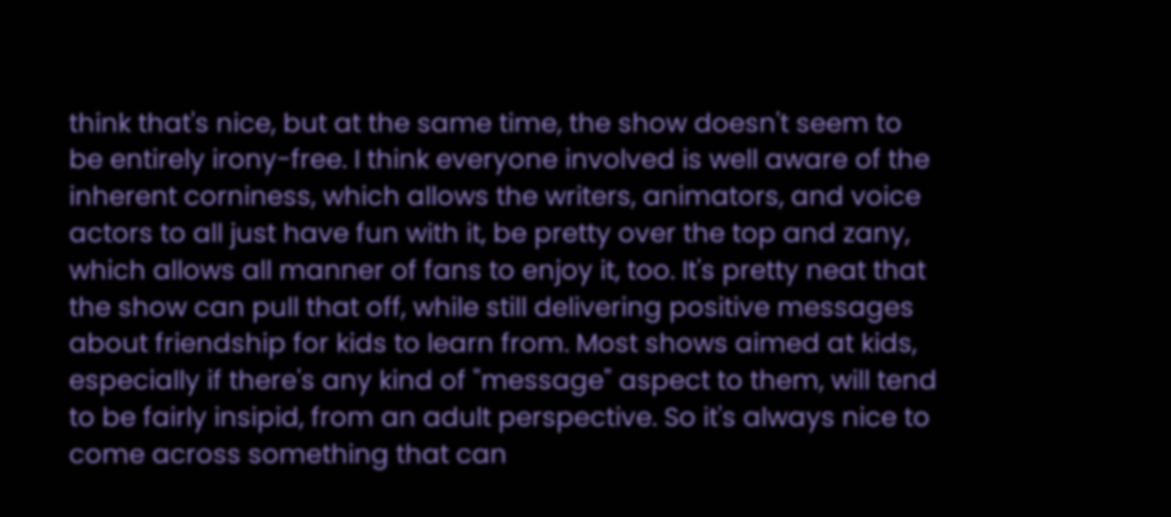think that's nice, but at the same time, the show doesn't seem to be entirely irony-free. I think everyone involved is well aware of the inherent corniness, which allows the writers, animators, and voice actors to all just have fun with it, be pretty over the top and zany, which allows all manner of fans to enjoy it, too. It's pretty neat that the show can pull that off, while still delivering positive messages about friendship for kids to learn from. Most shows aimed at kids, especially if there's any kind of "message" aspect to them, will tend to be fairly insipid, from an adult perspective. So it's always nice to come across something that can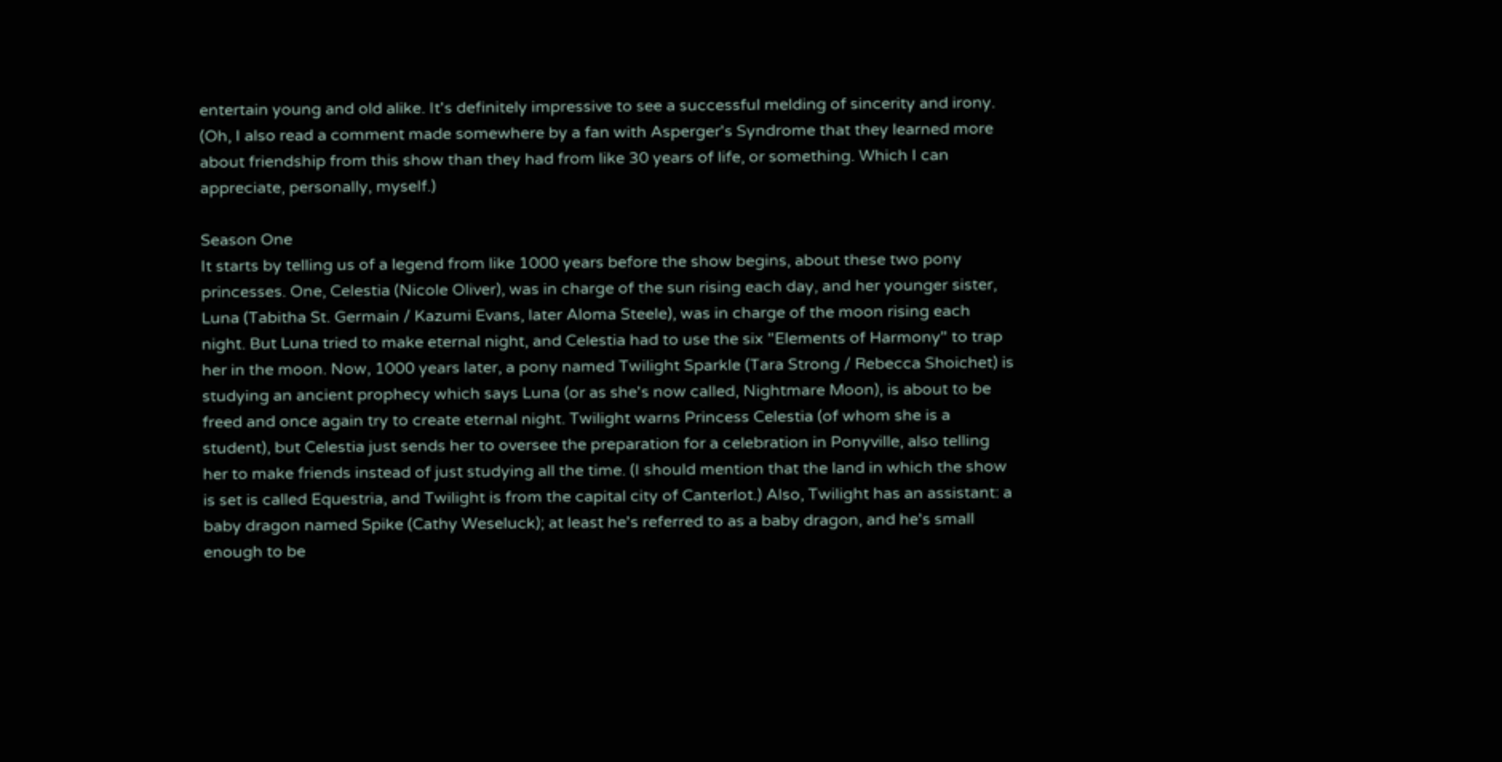entertain young and old alike. It's definitely impressive to see a successful melding of sincerity and irony. (Oh, I also read a comment made somewhere by a fan with Asperger's Syndrome that they learned more about friendship from this show than they had from like 30 years of life, or something. Which I can appreciate, personally, myself.)

Season One
It starts by telling us of a legend from like 1000 years before the show begins, about these two pony princesses. One, Celestia (Nicole Oliver), was in charge of the sun rising each day, and her younger sister, Luna (Tabitha St. Germain / Kazumi Evans, later Aloma Steele), was in charge of the moon rising each night. But Luna tried to make eternal night, and Celestia had to use the six "Elements of Harmony" to trap her in the moon. Now, 1000 years later, a pony named Twilight Sparkle (Tara Strong / Rebecca Shoichet) is studying an ancient prophecy which says Luna (or as she's now called, Nightmare Moon), is about to be freed and once again try to create eternal night. Twilight warns Princess Celestia (of whom she is a student), but Celestia just sends her to oversee the preparation for a celebration in Ponyville, also telling her to make friends instead of just studying all the time. (I should mention that the land in which the show is set is called Equestria, and Twilight is from the capital city of Canterlot.) Also, Twilight has an assistant: a baby dragon named Spike (Cathy Weseluck); at least he's referred to as a baby dragon, and he's small enough to be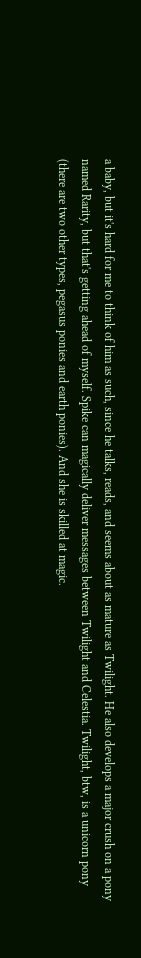a baby, but it's hard for me to think of him as such, since he talks, reads, and seems about as mature as Twilight. He also develops a major crush on a pony named Rarity, but that's getting ahead of myself. Spike can magically deliver messages between Twilight and Celestia. Twilight, btw, is a unicorn pony (there are two other types, pegasus ponies and earth ponies). And she is skilled at magic.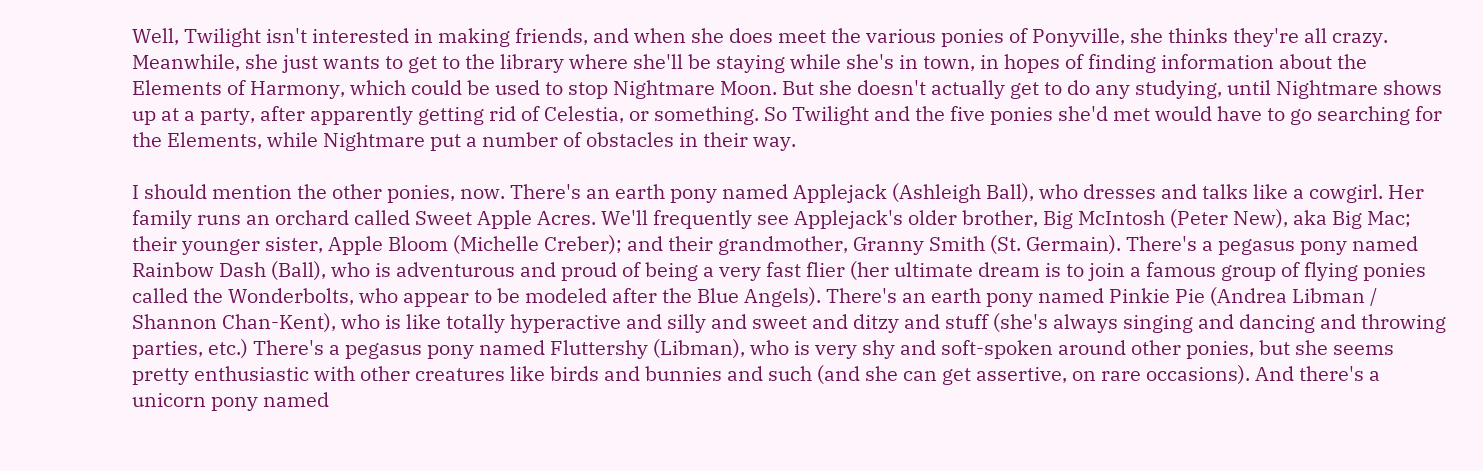Well, Twilight isn't interested in making friends, and when she does meet the various ponies of Ponyville, she thinks they're all crazy. Meanwhile, she just wants to get to the library where she'll be staying while she's in town, in hopes of finding information about the Elements of Harmony, which could be used to stop Nightmare Moon. But she doesn't actually get to do any studying, until Nightmare shows up at a party, after apparently getting rid of Celestia, or something. So Twilight and the five ponies she'd met would have to go searching for the Elements, while Nightmare put a number of obstacles in their way.

I should mention the other ponies, now. There's an earth pony named Applejack (Ashleigh Ball), who dresses and talks like a cowgirl. Her family runs an orchard called Sweet Apple Acres. We'll frequently see Applejack's older brother, Big McIntosh (Peter New), aka Big Mac; their younger sister, Apple Bloom (Michelle Creber); and their grandmother, Granny Smith (St. Germain). There's a pegasus pony named Rainbow Dash (Ball), who is adventurous and proud of being a very fast flier (her ultimate dream is to join a famous group of flying ponies called the Wonderbolts, who appear to be modeled after the Blue Angels). There's an earth pony named Pinkie Pie (Andrea Libman / Shannon Chan-Kent), who is like totally hyperactive and silly and sweet and ditzy and stuff (she's always singing and dancing and throwing parties, etc.) There's a pegasus pony named Fluttershy (Libman), who is very shy and soft-spoken around other ponies, but she seems pretty enthusiastic with other creatures like birds and bunnies and such (and she can get assertive, on rare occasions). And there's a unicorn pony named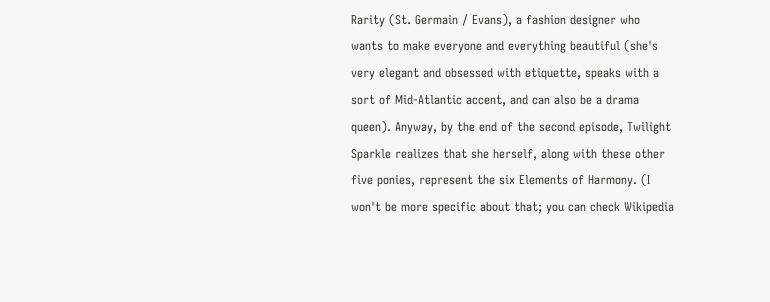Rarity (St. Germain / Evans), a fashion designer who wants to make everyone and everything beautiful (she's very elegant and obsessed with etiquette, speaks with a sort of Mid-Atlantic accent, and can also be a drama queen). Anyway, by the end of the second episode, Twilight Sparkle realizes that she herself, along with these other five ponies, represent the six Elements of Harmony. (I won't be more specific about that; you can check Wikipedia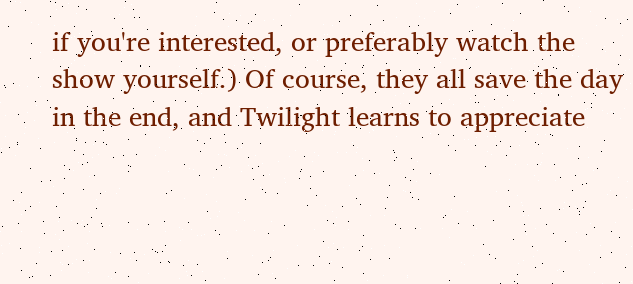if you're interested, or preferably watch the show yourself.) Of course, they all save the day in the end, and Twilight learns to appreciate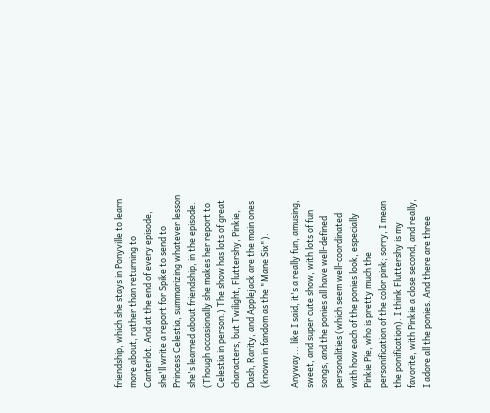friendship, which she stays in Ponyville to learn more about, rather than returning to Canterlot. And at the end of every episode, she'll write a report for Spike to send to Princess Celestia, summarizing whatever lesson she's learned about friendship, in the episode. (Though occasionally she makes her report to Celestia in person.) The show has lots of great characters, but Twilight, Fluttershy, Pinkie, Dash, Rarity, and Applejack are the main ones (known in fandom as the "Mane Six").

Anyway... like I said, it's a really fun, amusing, sweet, and super cute show, with lots of fun songs, and the ponies all have well-defined personalities (which seem well-coordinated with how each of the ponies look, especially Pinkie Pie, who is pretty much the personification of the color pink; sorry, I mean the ponification). I think Fluttershy is my favorite, with Pinkie a close second, and really, I adore all the ponies. And there are three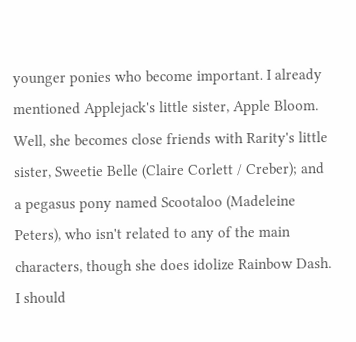younger ponies who become important. I already mentioned Applejack's little sister, Apple Bloom. Well, she becomes close friends with Rarity's little sister, Sweetie Belle (Claire Corlett / Creber); and a pegasus pony named Scootaloo (Madeleine Peters), who isn't related to any of the main characters, though she does idolize Rainbow Dash. I should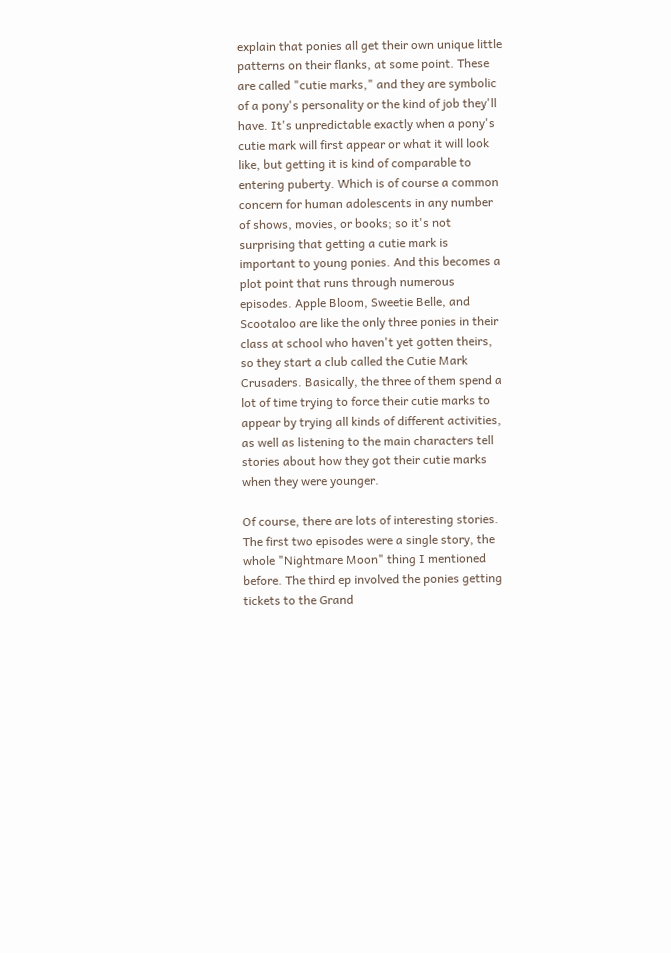explain that ponies all get their own unique little patterns on their flanks, at some point. These are called "cutie marks," and they are symbolic of a pony's personality or the kind of job they'll have. It's unpredictable exactly when a pony's cutie mark will first appear or what it will look like, but getting it is kind of comparable to entering puberty. Which is of course a common concern for human adolescents in any number of shows, movies, or books; so it's not surprising that getting a cutie mark is important to young ponies. And this becomes a plot point that runs through numerous episodes. Apple Bloom, Sweetie Belle, and Scootaloo are like the only three ponies in their class at school who haven't yet gotten theirs, so they start a club called the Cutie Mark Crusaders. Basically, the three of them spend a lot of time trying to force their cutie marks to appear by trying all kinds of different activities, as well as listening to the main characters tell stories about how they got their cutie marks when they were younger.

Of course, there are lots of interesting stories. The first two episodes were a single story, the whole "Nightmare Moon" thing I mentioned before. The third ep involved the ponies getting tickets to the Grand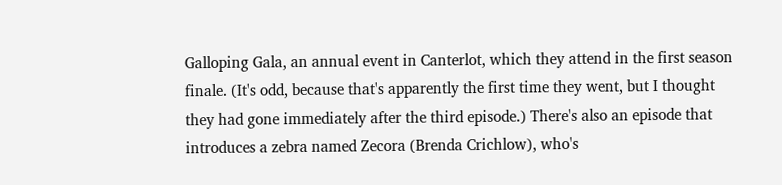Galloping Gala, an annual event in Canterlot, which they attend in the first season finale. (It's odd, because that's apparently the first time they went, but I thought they had gone immediately after the third episode.) There's also an episode that introduces a zebra named Zecora (Brenda Crichlow), who's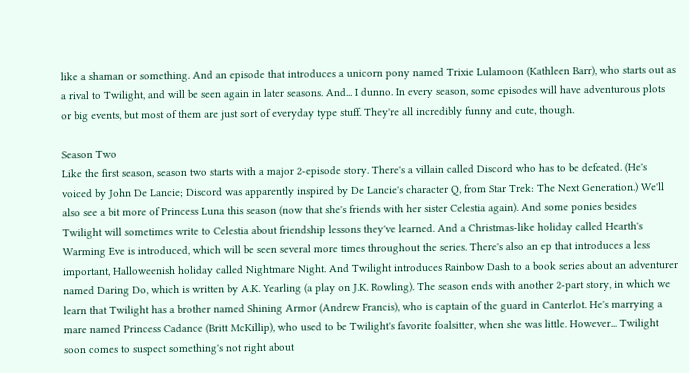like a shaman or something. And an episode that introduces a unicorn pony named Trixie Lulamoon (Kathleen Barr), who starts out as a rival to Twilight, and will be seen again in later seasons. And... I dunno. In every season, some episodes will have adventurous plots or big events, but most of them are just sort of everyday type stuff. They're all incredibly funny and cute, though.

Season Two
Like the first season, season two starts with a major 2-episode story. There's a villain called Discord who has to be defeated. (He's voiced by John De Lancie; Discord was apparently inspired by De Lancie's character Q, from Star Trek: The Next Generation.) We'll also see a bit more of Princess Luna this season (now that she's friends with her sister Celestia again). And some ponies besides Twilight will sometimes write to Celestia about friendship lessons they've learned. And a Christmas-like holiday called Hearth's Warming Eve is introduced, which will be seen several more times throughout the series. There's also an ep that introduces a less important, Halloweenish holiday called Nightmare Night. And Twilight introduces Rainbow Dash to a book series about an adventurer named Daring Do, which is written by A.K. Yearling (a play on J.K. Rowling). The season ends with another 2-part story, in which we learn that Twilight has a brother named Shining Armor (Andrew Francis), who is captain of the guard in Canterlot. He's marrying a mare named Princess Cadance (Britt McKillip), who used to be Twilight's favorite foalsitter, when she was little. However... Twilight soon comes to suspect something's not right about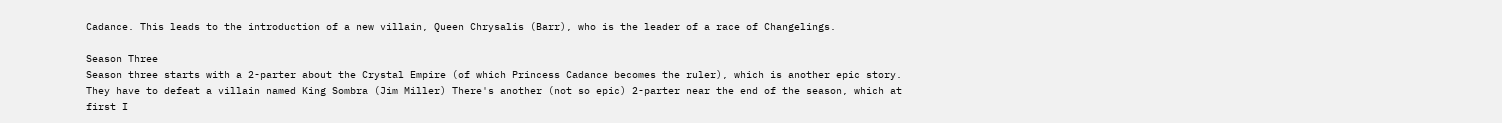Cadance. This leads to the introduction of a new villain, Queen Chrysalis (Barr), who is the leader of a race of Changelings.

Season Three
Season three starts with a 2-parter about the Crystal Empire (of which Princess Cadance becomes the ruler), which is another epic story. They have to defeat a villain named King Sombra (Jim Miller) There's another (not so epic) 2-parter near the end of the season, which at first I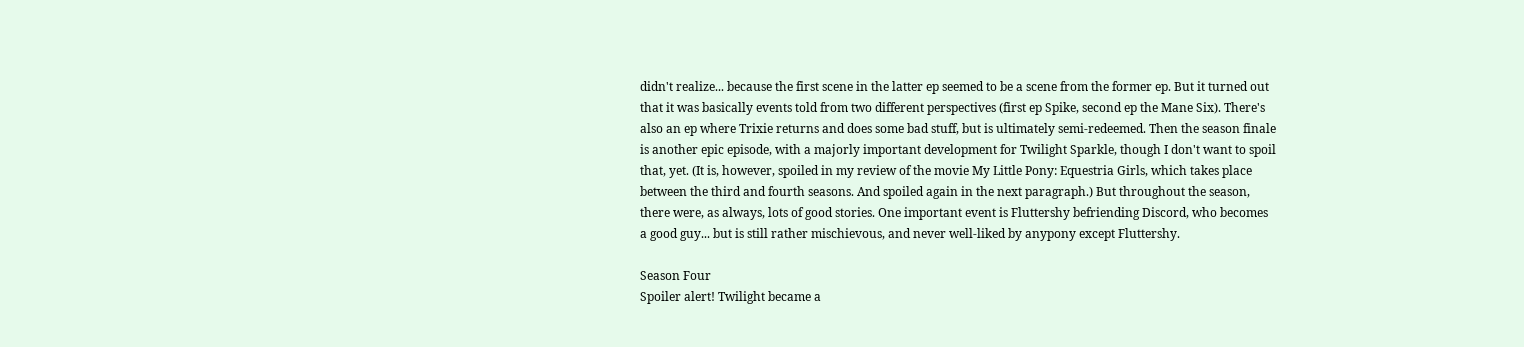didn't realize... because the first scene in the latter ep seemed to be a scene from the former ep. But it turned out that it was basically events told from two different perspectives (first ep Spike, second ep the Mane Six). There's also an ep where Trixie returns and does some bad stuff, but is ultimately semi-redeemed. Then the season finale is another epic episode, with a majorly important development for Twilight Sparkle, though I don't want to spoil that, yet. (It is, however, spoiled in my review of the movie My Little Pony: Equestria Girls, which takes place between the third and fourth seasons. And spoiled again in the next paragraph.) But throughout the season, there were, as always, lots of good stories. One important event is Fluttershy befriending Discord, who becomes a good guy... but is still rather mischievous, and never well-liked by anypony except Fluttershy.

Season Four
Spoiler alert! Twilight became a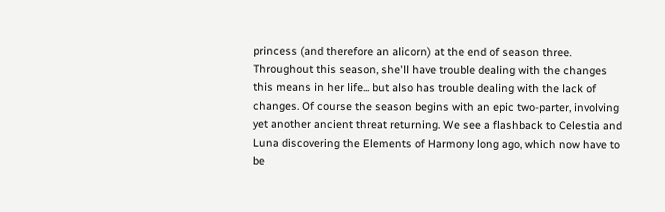princess (and therefore an alicorn) at the end of season three. Throughout this season, she'll have trouble dealing with the changes this means in her life... but also has trouble dealing with the lack of changes. Of course the season begins with an epic two-parter, involving yet another ancient threat returning. We see a flashback to Celestia and Luna discovering the Elements of Harmony long ago, which now have to be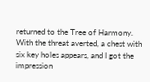returned to the Tree of Harmony. With the threat averted, a chest with six key holes appears, and I got the impression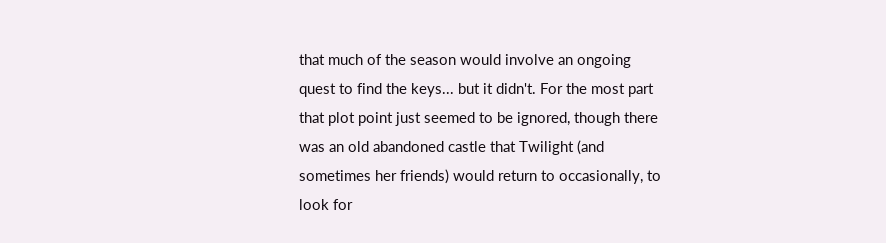that much of the season would involve an ongoing quest to find the keys... but it didn't. For the most part that plot point just seemed to be ignored, though there was an old abandoned castle that Twilight (and sometimes her friends) would return to occasionally, to look for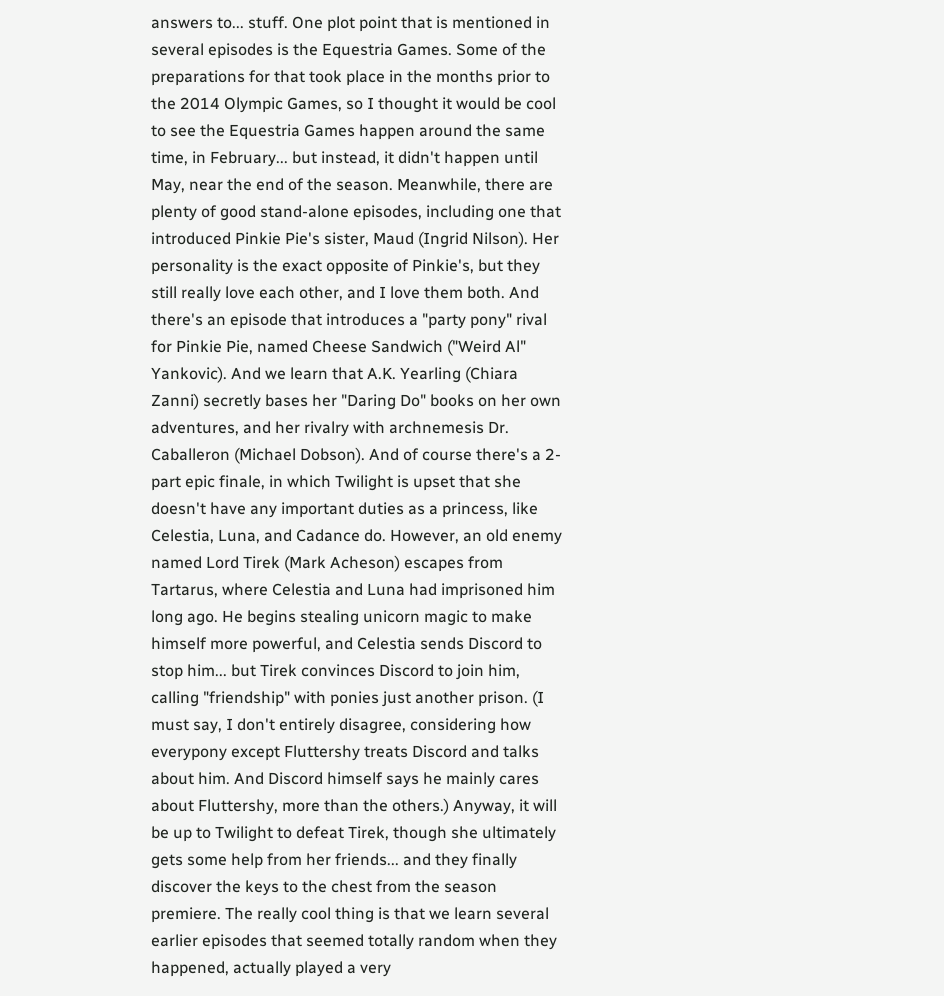answers to... stuff. One plot point that is mentioned in several episodes is the Equestria Games. Some of the preparations for that took place in the months prior to the 2014 Olympic Games, so I thought it would be cool to see the Equestria Games happen around the same time, in February... but instead, it didn't happen until May, near the end of the season. Meanwhile, there are plenty of good stand-alone episodes, including one that introduced Pinkie Pie's sister, Maud (Ingrid Nilson). Her personality is the exact opposite of Pinkie's, but they still really love each other, and I love them both. And there's an episode that introduces a "party pony" rival for Pinkie Pie, named Cheese Sandwich ("Weird Al" Yankovic). And we learn that A.K. Yearling (Chiara Zanni) secretly bases her "Daring Do" books on her own adventures, and her rivalry with archnemesis Dr. Caballeron (Michael Dobson). And of course there's a 2-part epic finale, in which Twilight is upset that she doesn't have any important duties as a princess, like Celestia, Luna, and Cadance do. However, an old enemy named Lord Tirek (Mark Acheson) escapes from Tartarus, where Celestia and Luna had imprisoned him long ago. He begins stealing unicorn magic to make himself more powerful, and Celestia sends Discord to stop him... but Tirek convinces Discord to join him, calling "friendship" with ponies just another prison. (I must say, I don't entirely disagree, considering how everypony except Fluttershy treats Discord and talks about him. And Discord himself says he mainly cares about Fluttershy, more than the others.) Anyway, it will be up to Twilight to defeat Tirek, though she ultimately gets some help from her friends... and they finally discover the keys to the chest from the season premiere. The really cool thing is that we learn several earlier episodes that seemed totally random when they happened, actually played a very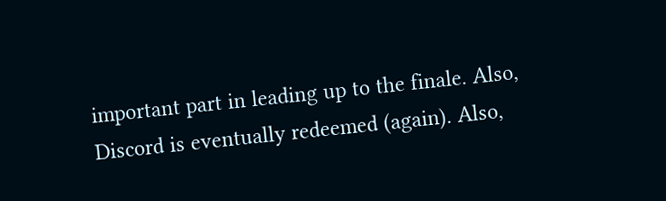important part in leading up to the finale. Also, Discord is eventually redeemed (again). Also,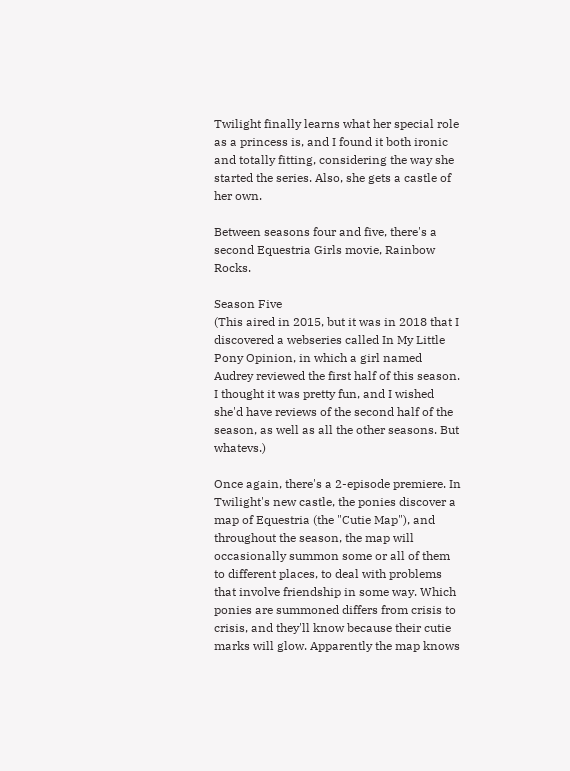Twilight finally learns what her special role as a princess is, and I found it both ironic and totally fitting, considering the way she started the series. Also, she gets a castle of her own.

Between seasons four and five, there's a second Equestria Girls movie, Rainbow Rocks.

Season Five
(This aired in 2015, but it was in 2018 that I discovered a webseries called In My Little Pony Opinion, in which a girl named Audrey reviewed the first half of this season. I thought it was pretty fun, and I wished she'd have reviews of the second half of the season, as well as all the other seasons. But whatevs.)

Once again, there's a 2-episode premiere. In Twilight's new castle, the ponies discover a map of Equestria (the "Cutie Map"), and throughout the season, the map will occasionally summon some or all of them to different places, to deal with problems that involve friendship in some way. Which ponies are summoned differs from crisis to crisis, and they'll know because their cutie marks will glow. Apparently the map knows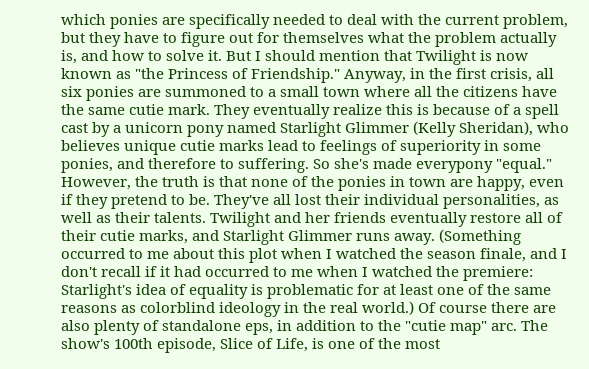which ponies are specifically needed to deal with the current problem, but they have to figure out for themselves what the problem actually is, and how to solve it. But I should mention that Twilight is now known as "the Princess of Friendship." Anyway, in the first crisis, all six ponies are summoned to a small town where all the citizens have the same cutie mark. They eventually realize this is because of a spell cast by a unicorn pony named Starlight Glimmer (Kelly Sheridan), who believes unique cutie marks lead to feelings of superiority in some ponies, and therefore to suffering. So she's made everypony "equal." However, the truth is that none of the ponies in town are happy, even if they pretend to be. They've all lost their individual personalities, as well as their talents. Twilight and her friends eventually restore all of their cutie marks, and Starlight Glimmer runs away. (Something occurred to me about this plot when I watched the season finale, and I don't recall if it had occurred to me when I watched the premiere: Starlight's idea of equality is problematic for at least one of the same reasons as colorblind ideology in the real world.) Of course there are also plenty of standalone eps, in addition to the "cutie map" arc. The show's 100th episode, Slice of Life, is one of the most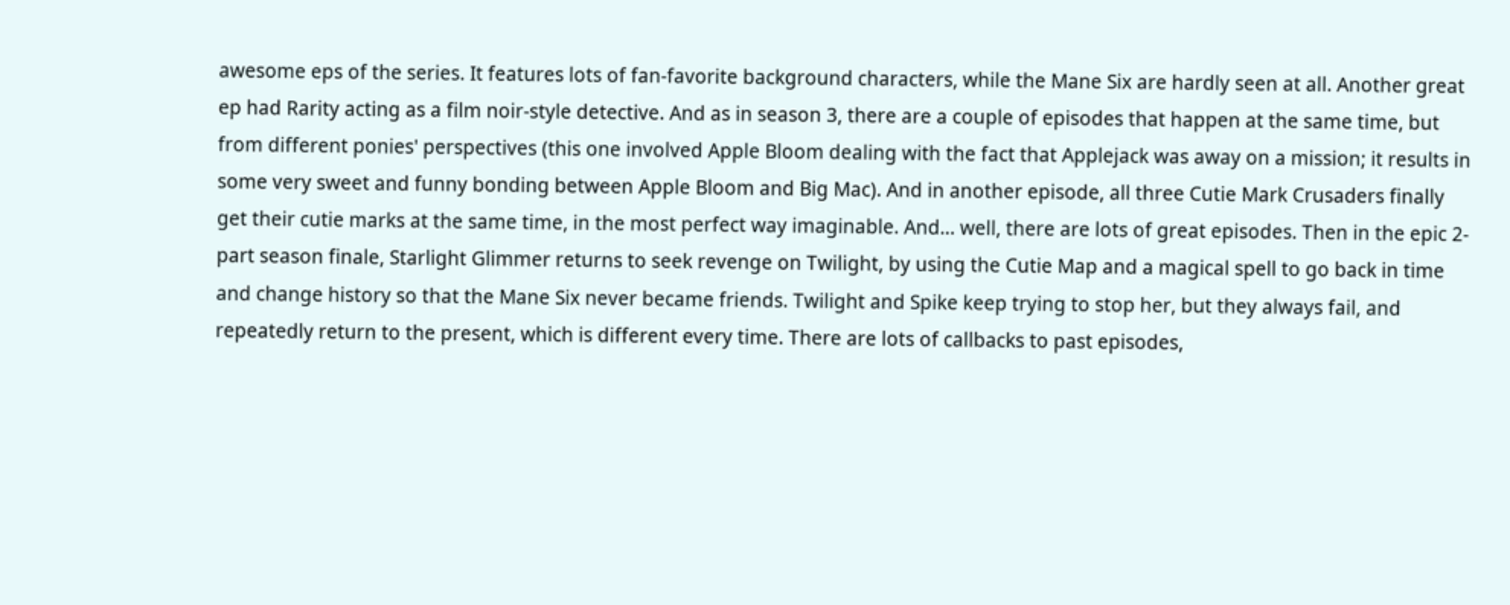awesome eps of the series. It features lots of fan-favorite background characters, while the Mane Six are hardly seen at all. Another great ep had Rarity acting as a film noir-style detective. And as in season 3, there are a couple of episodes that happen at the same time, but from different ponies' perspectives (this one involved Apple Bloom dealing with the fact that Applejack was away on a mission; it results in some very sweet and funny bonding between Apple Bloom and Big Mac). And in another episode, all three Cutie Mark Crusaders finally get their cutie marks at the same time, in the most perfect way imaginable. And... well, there are lots of great episodes. Then in the epic 2-part season finale, Starlight Glimmer returns to seek revenge on Twilight, by using the Cutie Map and a magical spell to go back in time and change history so that the Mane Six never became friends. Twilight and Spike keep trying to stop her, but they always fail, and repeatedly return to the present, which is different every time. There are lots of callbacks to past episodes,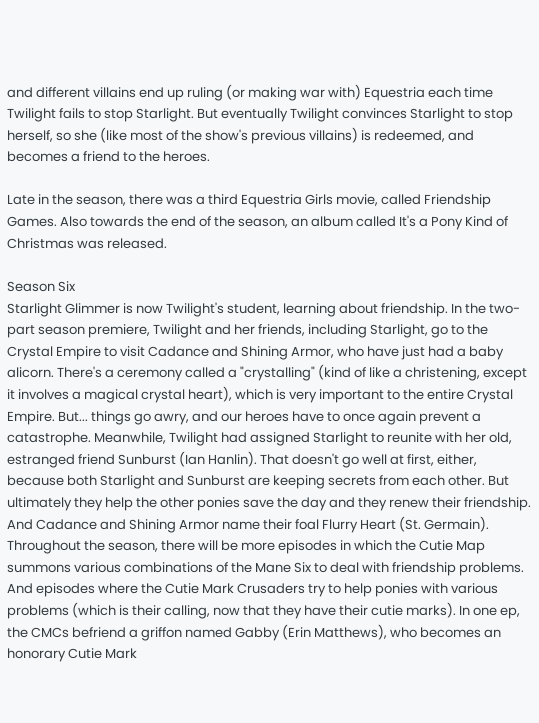and different villains end up ruling (or making war with) Equestria each time Twilight fails to stop Starlight. But eventually Twilight convinces Starlight to stop herself, so she (like most of the show's previous villains) is redeemed, and becomes a friend to the heroes.

Late in the season, there was a third Equestria Girls movie, called Friendship Games. Also towards the end of the season, an album called It's a Pony Kind of Christmas was released.

Season Six
Starlight Glimmer is now Twilight's student, learning about friendship. In the two-part season premiere, Twilight and her friends, including Starlight, go to the Crystal Empire to visit Cadance and Shining Armor, who have just had a baby alicorn. There's a ceremony called a "crystalling" (kind of like a christening, except it involves a magical crystal heart), which is very important to the entire Crystal Empire. But... things go awry, and our heroes have to once again prevent a catastrophe. Meanwhile, Twilight had assigned Starlight to reunite with her old, estranged friend Sunburst (Ian Hanlin). That doesn't go well at first, either, because both Starlight and Sunburst are keeping secrets from each other. But ultimately they help the other ponies save the day and they renew their friendship. And Cadance and Shining Armor name their foal Flurry Heart (St. Germain). Throughout the season, there will be more episodes in which the Cutie Map summons various combinations of the Mane Six to deal with friendship problems. And episodes where the Cutie Mark Crusaders try to help ponies with various problems (which is their calling, now that they have their cutie marks). In one ep, the CMCs befriend a griffon named Gabby (Erin Matthews), who becomes an honorary Cutie Mark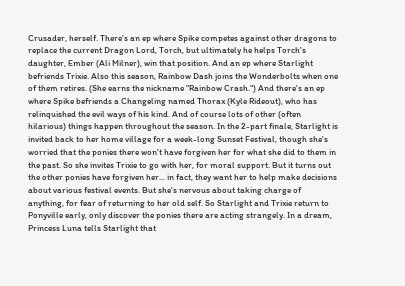Crusader, herself. There's an ep where Spike competes against other dragons to replace the current Dragon Lord, Torch, but ultimately he helps Torch's daughter, Ember (Ali Milner), win that position. And an ep where Starlight befriends Trixie. Also this season, Rainbow Dash joins the Wonderbolts when one of them retires. (She earns the nickname "Rainbow Crash.") And there's an ep where Spike befriends a Changeling named Thorax (Kyle Rideout), who has relinquished the evil ways of his kind. And of course lots of other (often hilarious) things happen throughout the season. In the 2-part finale, Starlight is invited back to her home village for a week-long Sunset Festival, though she's worried that the ponies there won't have forgiven her for what she did to them in the past. So she invites Trixie to go with her, for moral support. But it turns out the other ponies have forgiven her... in fact, they want her to help make decisions about various festival events. But she's nervous about taking charge of anything, for fear of returning to her old self. So Starlight and Trixie return to Ponyville early, only discover the ponies there are acting strangely. In a dream, Princess Luna tells Starlight that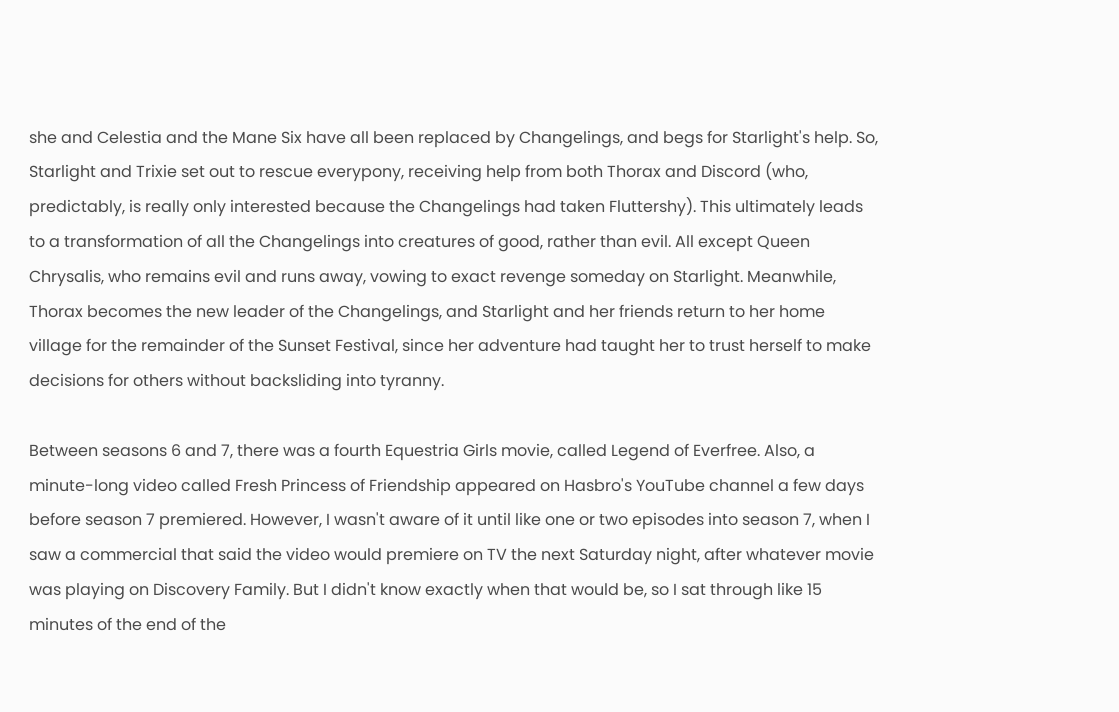she and Celestia and the Mane Six have all been replaced by Changelings, and begs for Starlight's help. So, Starlight and Trixie set out to rescue everypony, receiving help from both Thorax and Discord (who, predictably, is really only interested because the Changelings had taken Fluttershy). This ultimately leads to a transformation of all the Changelings into creatures of good, rather than evil. All except Queen Chrysalis, who remains evil and runs away, vowing to exact revenge someday on Starlight. Meanwhile, Thorax becomes the new leader of the Changelings, and Starlight and her friends return to her home village for the remainder of the Sunset Festival, since her adventure had taught her to trust herself to make decisions for others without backsliding into tyranny.

Between seasons 6 and 7, there was a fourth Equestria Girls movie, called Legend of Everfree. Also, a minute-long video called Fresh Princess of Friendship appeared on Hasbro's YouTube channel a few days before season 7 premiered. However, I wasn't aware of it until like one or two episodes into season 7, when I saw a commercial that said the video would premiere on TV the next Saturday night, after whatever movie was playing on Discovery Family. But I didn't know exactly when that would be, so I sat through like 15 minutes of the end of the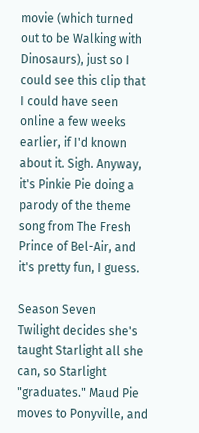movie (which turned out to be Walking with Dinosaurs), just so I could see this clip that I could have seen online a few weeks earlier, if I'd known about it. Sigh. Anyway, it's Pinkie Pie doing a parody of the theme song from The Fresh Prince of Bel-Air, and it's pretty fun, I guess.

Season Seven
Twilight decides she's taught Starlight all she can, so Starlight "graduates." Maud Pie moves to Ponyville, and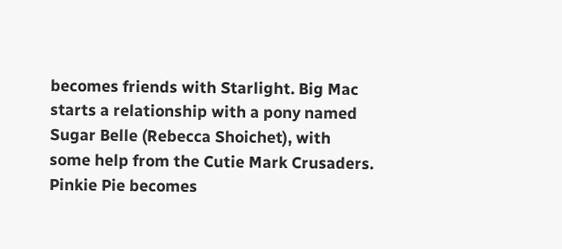becomes friends with Starlight. Big Mac starts a relationship with a pony named Sugar Belle (Rebecca Shoichet), with some help from the Cutie Mark Crusaders. Pinkie Pie becomes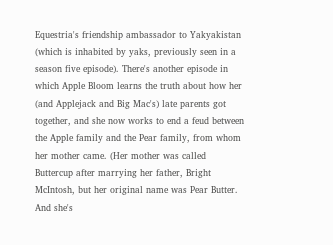Equestria's friendship ambassador to Yakyakistan (which is inhabited by yaks, previously seen in a season five episode). There's another episode in which Apple Bloom learns the truth about how her (and Applejack and Big Mac's) late parents got together, and she now works to end a feud between the Apple family and the Pear family, from whom her mother came. (Her mother was called Buttercup after marrying her father, Bright McIntosh, but her original name was Pear Butter. And she's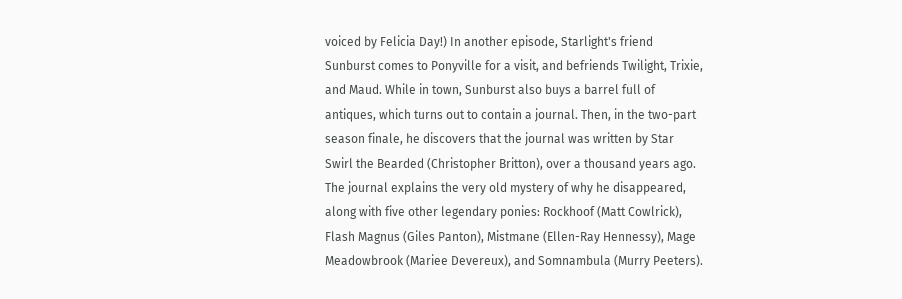voiced by Felicia Day!) In another episode, Starlight's friend Sunburst comes to Ponyville for a visit, and befriends Twilight, Trixie, and Maud. While in town, Sunburst also buys a barrel full of antiques, which turns out to contain a journal. Then, in the two-part season finale, he discovers that the journal was written by Star Swirl the Bearded (Christopher Britton), over a thousand years ago. The journal explains the very old mystery of why he disappeared, along with five other legendary ponies: Rockhoof (Matt Cowlrick), Flash Magnus (Giles Panton), Mistmane (Ellen-Ray Hennessy), Mage Meadowbrook (Mariee Devereux), and Somnambula (Murry Peeters).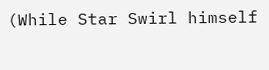(While Star Swirl himself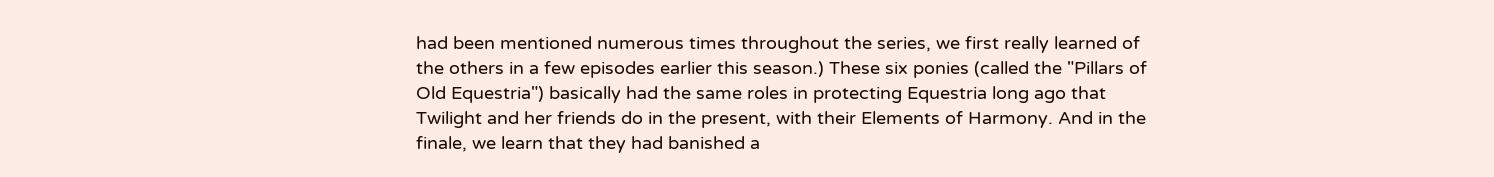had been mentioned numerous times throughout the series, we first really learned of the others in a few episodes earlier this season.) These six ponies (called the "Pillars of Old Equestria") basically had the same roles in protecting Equestria long ago that Twilight and her friends do in the present, with their Elements of Harmony. And in the finale, we learn that they had banished a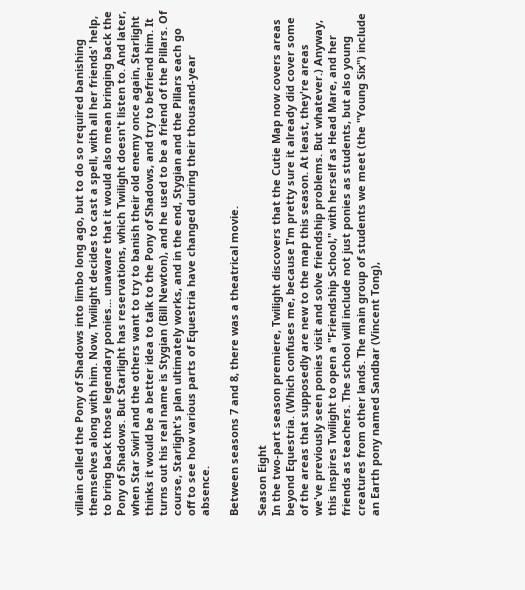villain called the Pony of Shadows into limbo long ago, but to do so required banishing themselves along with him. Now, Twilight decides to cast a spell, with all her friends' help, to bring back those legendary ponies... unaware that it would also mean bringing back the Pony of Shadows. But Starlight has reservations, which Twilight doesn't listen to. And later, when Star Swirl and the others want to try to banish their old enemy once again, Starlight thinks it would be a better idea to talk to the Pony of Shadows, and try to befriend him. It turns out his real name is Stygian (Bill Newton), and he used to be a friend of the Pillars. Of course, Starlight's plan ultimately works, and in the end, Stygian and the Pillars each go off to see how various parts of Equestria have changed during their thousand-year absence.

Between seasons 7 and 8, there was a theatrical movie.

Season Eight
In the two-part season premiere, Twilight discovers that the Cutie Map now covers areas beyond Equestria. (Which confuses me, because I'm pretty sure it already did cover some of the areas that supposedly are new to the map this season. At least, they're areas we've previously seen ponies visit and solve friendship problems. But whatever.) Anyway, this inspires Twilight to open a "Friendship School," with herself as Head Mare, and her friends as teachers. The school will include not just ponies as students, but also young creatures from other lands. The main group of students we meet (the "Young Six") include an Earth pony named Sandbar (Vincent Tong),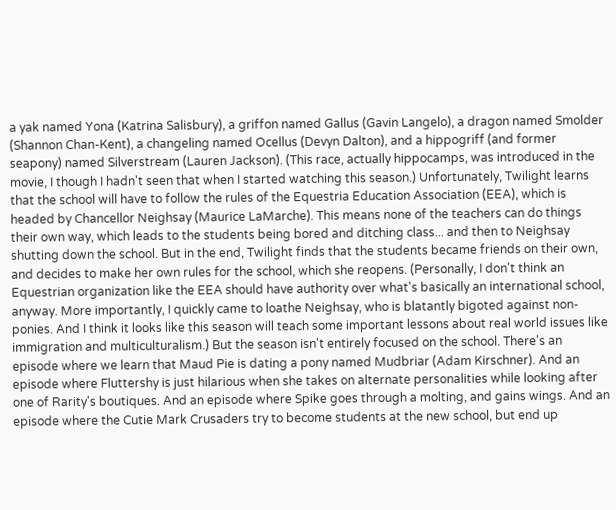a yak named Yona (Katrina Salisbury), a griffon named Gallus (Gavin Langelo), a dragon named Smolder (Shannon Chan-Kent), a changeling named Ocellus (Devyn Dalton), and a hippogriff (and former seapony) named Silverstream (Lauren Jackson). (This race, actually hippocamps, was introduced in the movie, I though I hadn't seen that when I started watching this season.) Unfortunately, Twilight learns that the school will have to follow the rules of the Equestria Education Association (EEA), which is headed by Chancellor Neighsay (Maurice LaMarche). This means none of the teachers can do things their own way, which leads to the students being bored and ditching class... and then to Neighsay shutting down the school. But in the end, Twilight finds that the students became friends on their own, and decides to make her own rules for the school, which she reopens. (Personally, I don't think an Equestrian organization like the EEA should have authority over what's basically an international school, anyway. More importantly, I quickly came to loathe Neighsay, who is blatantly bigoted against non-ponies. And I think it looks like this season will teach some important lessons about real world issues like immigration and multiculturalism.) But the season isn't entirely focused on the school. There's an episode where we learn that Maud Pie is dating a pony named Mudbriar (Adam Kirschner). And an episode where Fluttershy is just hilarious when she takes on alternate personalities while looking after one of Rarity's boutiques. And an episode where Spike goes through a molting, and gains wings. And an episode where the Cutie Mark Crusaders try to become students at the new school, but end up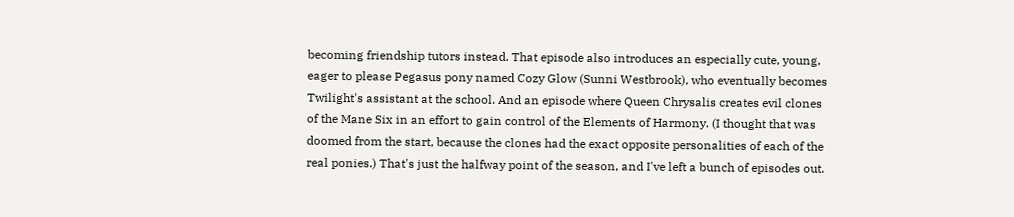becoming friendship tutors instead. That episode also introduces an especially cute, young, eager to please Pegasus pony named Cozy Glow (Sunni Westbrook), who eventually becomes Twilight's assistant at the school. And an episode where Queen Chrysalis creates evil clones of the Mane Six in an effort to gain control of the Elements of Harmony. (I thought that was doomed from the start, because the clones had the exact opposite personalities of each of the real ponies.) That's just the halfway point of the season, and I've left a bunch of episodes out.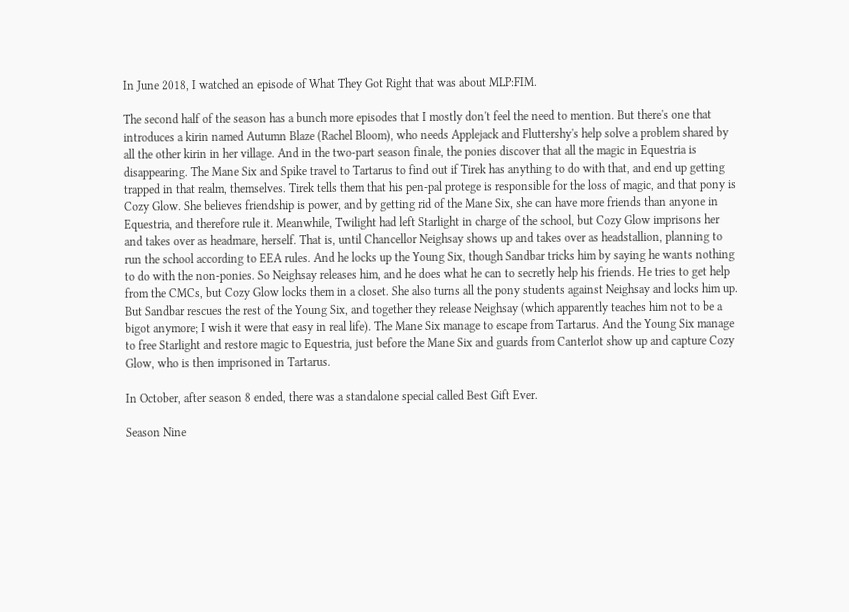In June 2018, I watched an episode of What They Got Right that was about MLP:FIM.

The second half of the season has a bunch more episodes that I mostly don't feel the need to mention. But there's one that introduces a kirin named Autumn Blaze (Rachel Bloom), who needs Applejack and Fluttershy's help solve a problem shared by all the other kirin in her village. And in the two-part season finale, the ponies discover that all the magic in Equestria is disappearing. The Mane Six and Spike travel to Tartarus to find out if Tirek has anything to do with that, and end up getting trapped in that realm, themselves. Tirek tells them that his pen-pal protege is responsible for the loss of magic, and that pony is Cozy Glow. She believes friendship is power, and by getting rid of the Mane Six, she can have more friends than anyone in Equestria, and therefore rule it. Meanwhile, Twilight had left Starlight in charge of the school, but Cozy Glow imprisons her and takes over as headmare, herself. That is, until Chancellor Neighsay shows up and takes over as headstallion, planning to run the school according to EEA rules. And he locks up the Young Six, though Sandbar tricks him by saying he wants nothing to do with the non-ponies. So Neighsay releases him, and he does what he can to secretly help his friends. He tries to get help from the CMCs, but Cozy Glow locks them in a closet. She also turns all the pony students against Neighsay and locks him up. But Sandbar rescues the rest of the Young Six, and together they release Neighsay (which apparently teaches him not to be a bigot anymore; I wish it were that easy in real life). The Mane Six manage to escape from Tartarus. And the Young Six manage to free Starlight and restore magic to Equestria, just before the Mane Six and guards from Canterlot show up and capture Cozy Glow, who is then imprisoned in Tartarus.

In October, after season 8 ended, there was a standalone special called Best Gift Ever.

Season Nine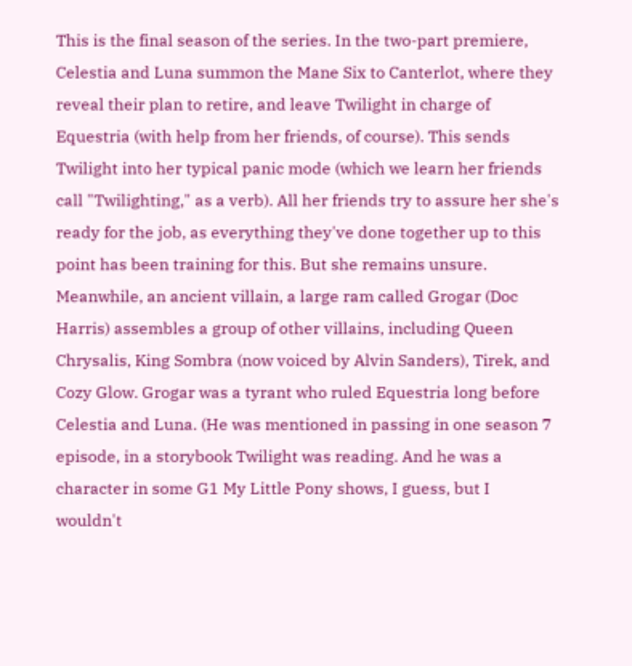This is the final season of the series. In the two-part premiere, Celestia and Luna summon the Mane Six to Canterlot, where they reveal their plan to retire, and leave Twilight in charge of Equestria (with help from her friends, of course). This sends Twilight into her typical panic mode (which we learn her friends call "Twilighting," as a verb). All her friends try to assure her she's ready for the job, as everything they've done together up to this point has been training for this. But she remains unsure. Meanwhile, an ancient villain, a large ram called Grogar (Doc Harris) assembles a group of other villains, including Queen Chrysalis, King Sombra (now voiced by Alvin Sanders), Tirek, and Cozy Glow. Grogar was a tyrant who ruled Equestria long before Celestia and Luna. (He was mentioned in passing in one season 7 episode, in a storybook Twilight was reading. And he was a character in some G1 My Little Pony shows, I guess, but I wouldn't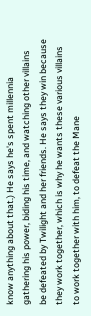know anything about that.) He says he's spent millennia gathering his power, biding his time, and watching other villains be defeated by Twilight and her friends. He says they win because they work together, which is why he wants these various villains to work together with him, to defeat the Mane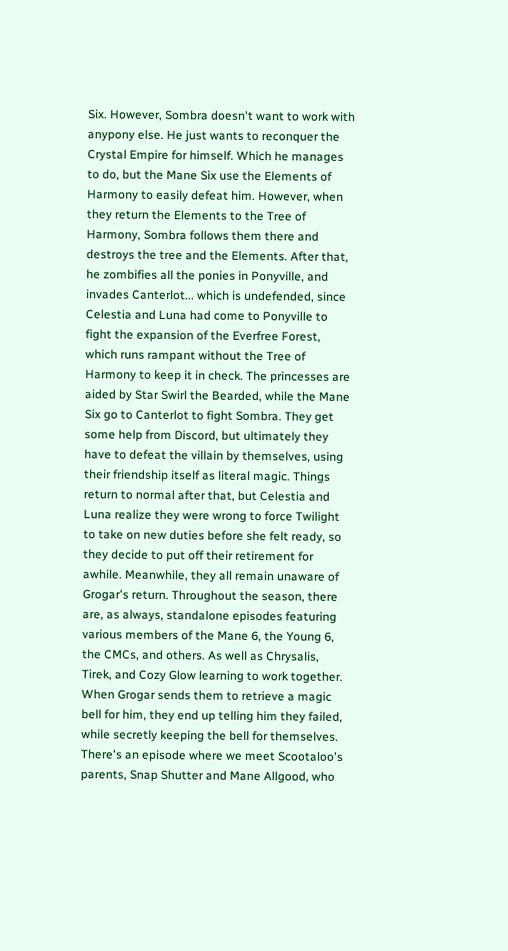Six. However, Sombra doesn't want to work with anypony else. He just wants to reconquer the Crystal Empire for himself. Which he manages to do, but the Mane Six use the Elements of Harmony to easily defeat him. However, when they return the Elements to the Tree of Harmony, Sombra follows them there and destroys the tree and the Elements. After that, he zombifies all the ponies in Ponyville, and invades Canterlot... which is undefended, since Celestia and Luna had come to Ponyville to fight the expansion of the Everfree Forest, which runs rampant without the Tree of Harmony to keep it in check. The princesses are aided by Star Swirl the Bearded, while the Mane Six go to Canterlot to fight Sombra. They get some help from Discord, but ultimately they have to defeat the villain by themselves, using their friendship itself as literal magic. Things return to normal after that, but Celestia and Luna realize they were wrong to force Twilight to take on new duties before she felt ready, so they decide to put off their retirement for awhile. Meanwhile, they all remain unaware of Grogar's return. Throughout the season, there are, as always, standalone episodes featuring various members of the Mane 6, the Young 6, the CMCs, and others. As well as Chrysalis, Tirek, and Cozy Glow learning to work together. When Grogar sends them to retrieve a magic bell for him, they end up telling him they failed, while secretly keeping the bell for themselves. There's an episode where we meet Scootaloo's parents, Snap Shutter and Mane Allgood, who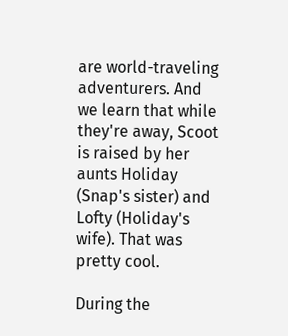are world-traveling adventurers. And we learn that while they're away, Scoot is raised by her aunts Holiday (Snap's sister) and Lofty (Holiday's wife). That was pretty cool.

During the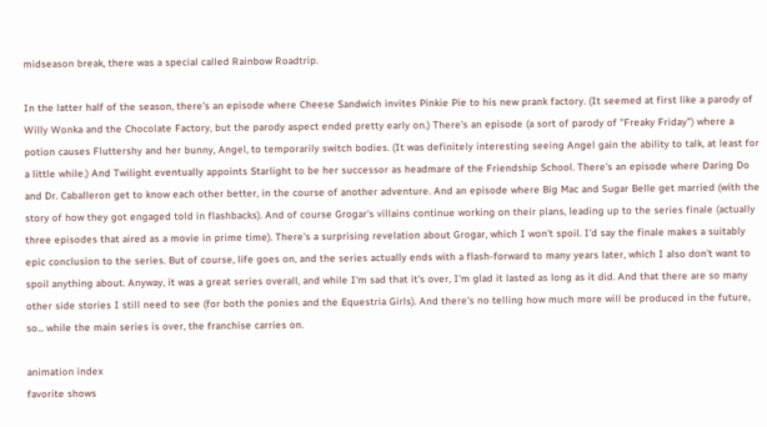midseason break, there was a special called Rainbow Roadtrip.

In the latter half of the season, there's an episode where Cheese Sandwich invites Pinkie Pie to his new prank factory. (It seemed at first like a parody of Willy Wonka and the Chocolate Factory, but the parody aspect ended pretty early on.) There's an episode (a sort of parody of "Freaky Friday") where a potion causes Fluttershy and her bunny, Angel, to temporarily switch bodies. (It was definitely interesting seeing Angel gain the ability to talk, at least for a little while.) And Twilight eventually appoints Starlight to be her successor as headmare of the Friendship School. There's an episode where Daring Do and Dr. Caballeron get to know each other better, in the course of another adventure. And an episode where Big Mac and Sugar Belle get married (with the story of how they got engaged told in flashbacks). And of course Grogar's villains continue working on their plans, leading up to the series finale (actually three episodes that aired as a movie in prime time). There's a surprising revelation about Grogar, which I won't spoil. I'd say the finale makes a suitably epic conclusion to the series. But of course, life goes on, and the series actually ends with a flash-forward to many years later, which I also don't want to spoil anything about. Anyway, it was a great series overall, and while I'm sad that it's over, I'm glad it lasted as long as it did. And that there are so many other side stories I still need to see (for both the ponies and the Equestria Girls). And there's no telling how much more will be produced in the future, so... while the main series is over, the franchise carries on.

animation index
favorite shows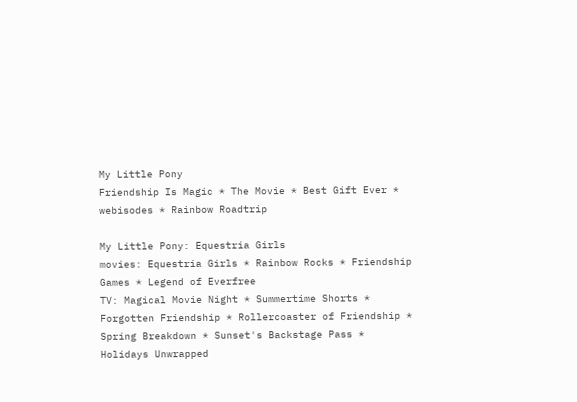My Little Pony
Friendship Is Magic * The Movie * Best Gift Ever * webisodes * Rainbow Roadtrip

My Little Pony: Equestria Girls
movies: Equestria Girls * Rainbow Rocks * Friendship Games * Legend of Everfree
TV: Magical Movie Night * Summertime Shorts * Forgotten Friendship * Rollercoaster of Friendship * Spring Breakdown * Sunset's Backstage Pass *
Holidays Unwrapped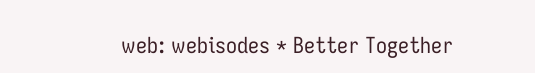web: webisodes * Better Together